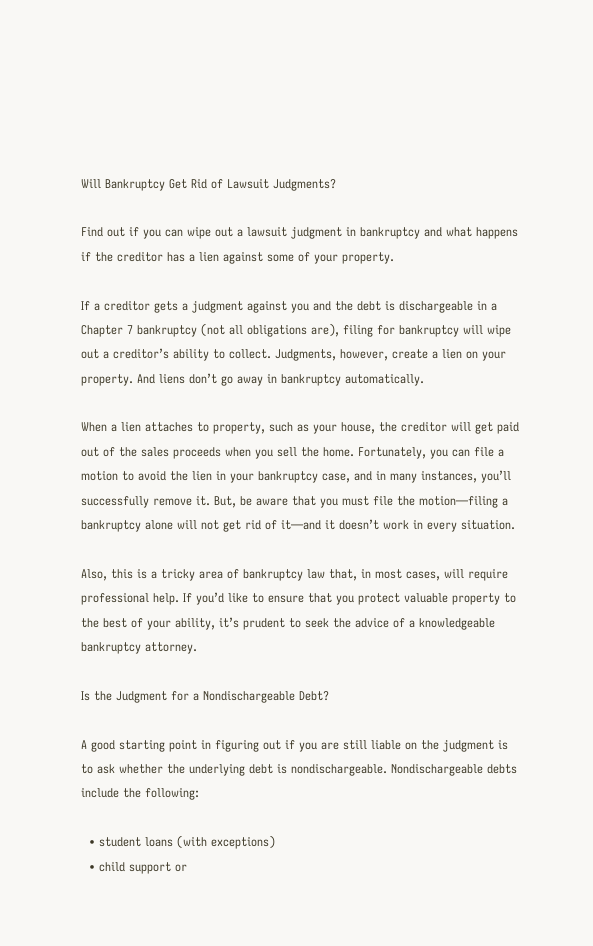Will Bankruptcy Get Rid of Lawsuit Judgments?

Find out if you can wipe out a lawsuit judgment in bankruptcy and what happens if the creditor has a lien against some of your property.

If a creditor gets a judgment against you and the debt is dischargeable in a Chapter 7 bankruptcy (not all obligations are), filing for bankruptcy will wipe out a creditor’s ability to collect. Judgments, however, create a lien on your property. And liens don’t go away in bankruptcy automatically.

When a lien attaches to property, such as your house, the creditor will get paid out of the sales proceeds when you sell the home. Fortunately, you can file a motion to avoid the lien in your bankruptcy case, and in many instances, you’ll successfully remove it. But, be aware that you must file the motion—filing a bankruptcy alone will not get rid of it—and it doesn’t work in every situation.

Also, this is a tricky area of bankruptcy law that, in most cases, will require professional help. If you’d like to ensure that you protect valuable property to the best of your ability, it’s prudent to seek the advice of a knowledgeable bankruptcy attorney.

Is the Judgment for a Nondischargeable Debt?

A good starting point in figuring out if you are still liable on the judgment is to ask whether the underlying debt is nondischargeable. Nondischargeable debts include the following:

  • student loans (with exceptions)
  • child support or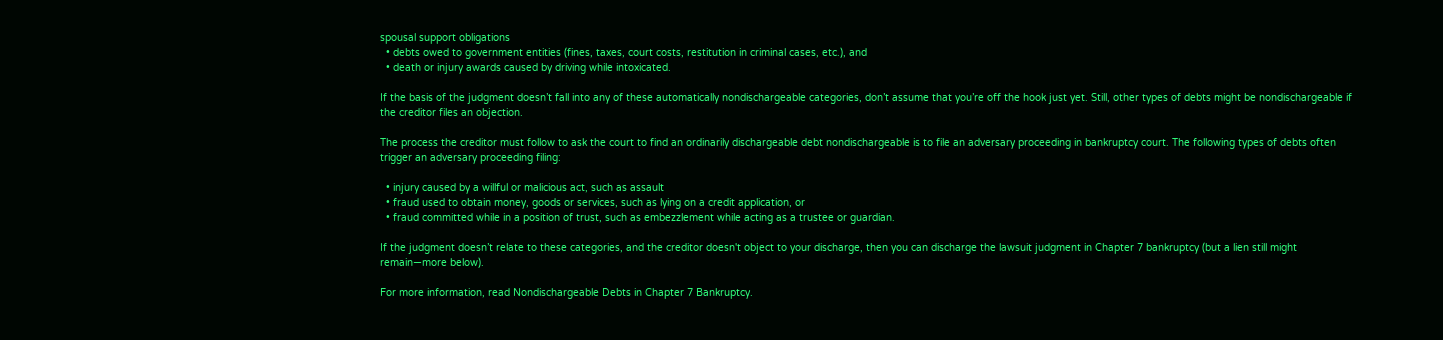spousal support obligations
  • debts owed to government entities (fines, taxes, court costs, restitution in criminal cases, etc.), and
  • death or injury awards caused by driving while intoxicated.

If the basis of the judgment doesn’t fall into any of these automatically nondischargeable categories, don’t assume that you’re off the hook just yet. Still, other types of debts might be nondischargeable if the creditor files an objection.

The process the creditor must follow to ask the court to find an ordinarily dischargeable debt nondischargeable is to file an adversary proceeding in bankruptcy court. The following types of debts often trigger an adversary proceeding filing:

  • injury caused by a willful or malicious act, such as assault
  • fraud used to obtain money, goods or services, such as lying on a credit application, or
  • fraud committed while in a position of trust, such as embezzlement while acting as a trustee or guardian.

If the judgment doesn’t relate to these categories, and the creditor doesn't object to your discharge, then you can discharge the lawsuit judgment in Chapter 7 bankruptcy (but a lien still might remain—more below).

For more information, read Nondischargeable Debts in Chapter 7 Bankruptcy.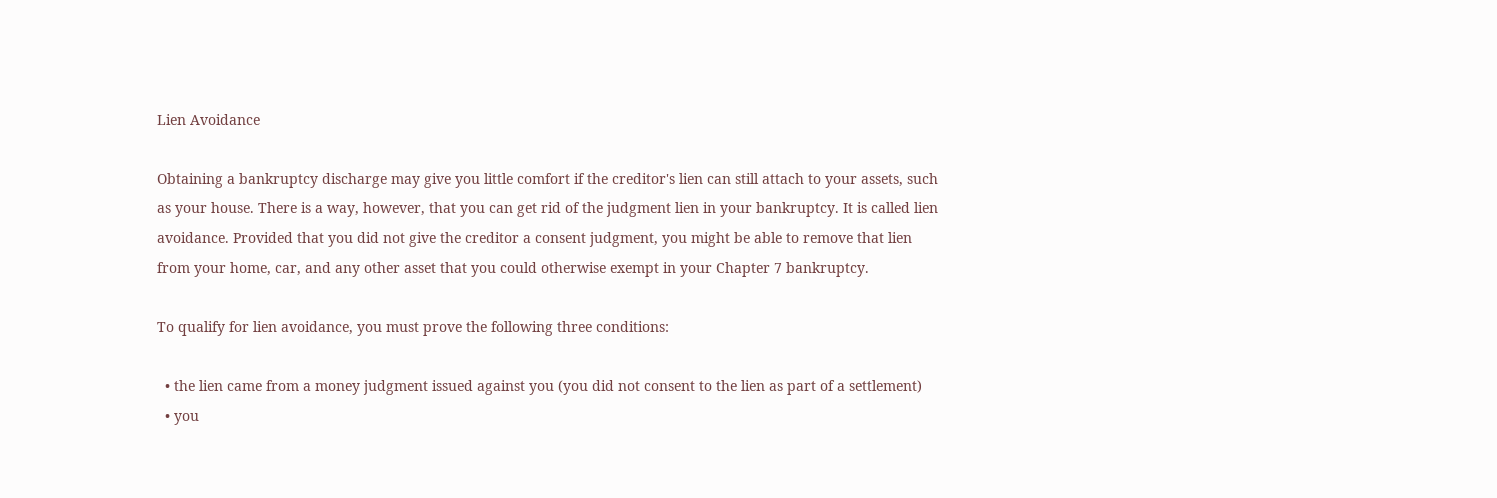Lien Avoidance

Obtaining a bankruptcy discharge may give you little comfort if the creditor's lien can still attach to your assets, such as your house. There is a way, however, that you can get rid of the judgment lien in your bankruptcy. It is called lien avoidance. Provided that you did not give the creditor a consent judgment, you might be able to remove that lien from your home, car, and any other asset that you could otherwise exempt in your Chapter 7 bankruptcy.

To qualify for lien avoidance, you must prove the following three conditions:

  • the lien came from a money judgment issued against you (you did not consent to the lien as part of a settlement)
  • you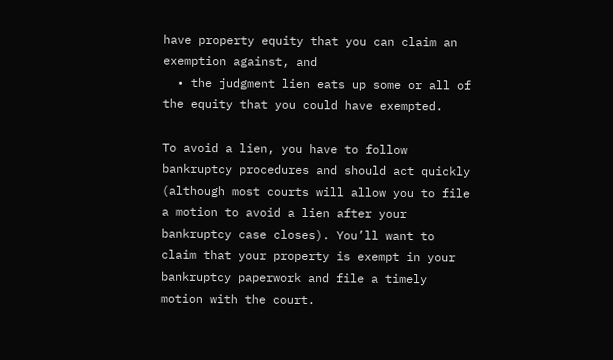have property equity that you can claim an exemption against, and
  • the judgment lien eats up some or all of the equity that you could have exempted.

To avoid a lien, you have to follow bankruptcy procedures and should act quickly (although most courts will allow you to file a motion to avoid a lien after your bankruptcy case closes). You’ll want to claim that your property is exempt in your bankruptcy paperwork and file a timely motion with the court.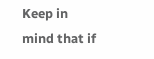Keep in mind that if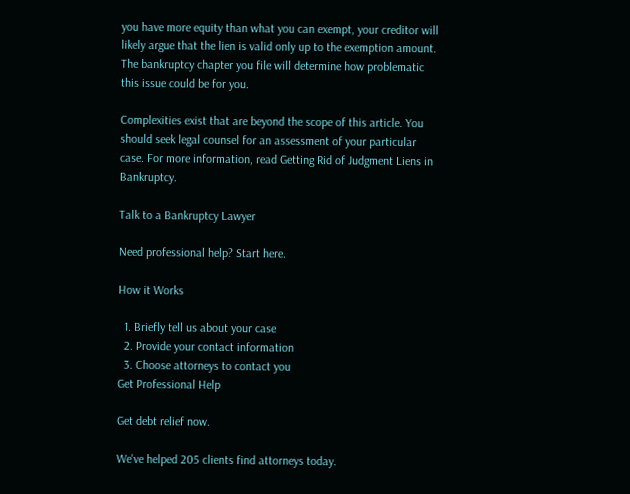you have more equity than what you can exempt, your creditor will likely argue that the lien is valid only up to the exemption amount. The bankruptcy chapter you file will determine how problematic this issue could be for you.

Complexities exist that are beyond the scope of this article. You should seek legal counsel for an assessment of your particular case. For more information, read Getting Rid of Judgment Liens in Bankruptcy.

Talk to a Bankruptcy Lawyer

Need professional help? Start here.

How it Works

  1. Briefly tell us about your case
  2. Provide your contact information
  3. Choose attorneys to contact you
Get Professional Help

Get debt relief now.

We've helped 205 clients find attorneys today.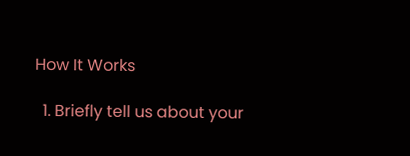How It Works

  1. Briefly tell us about your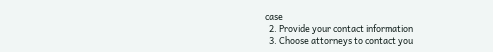case
  2. Provide your contact information
  3. Choose attorneys to contact you